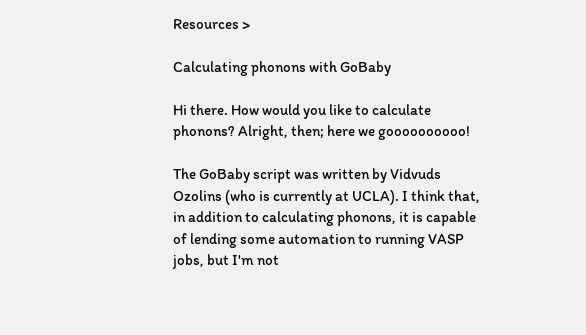Resources >

Calculating phonons with GoBaby

Hi there. How would you like to calculate phonons? Alright, then; here we goooooooooo!

The GoBaby script was written by Vidvuds Ozolins (who is currently at UCLA). I think that, in addition to calculating phonons, it is capable of lending some automation to running VASP jobs, but I'm not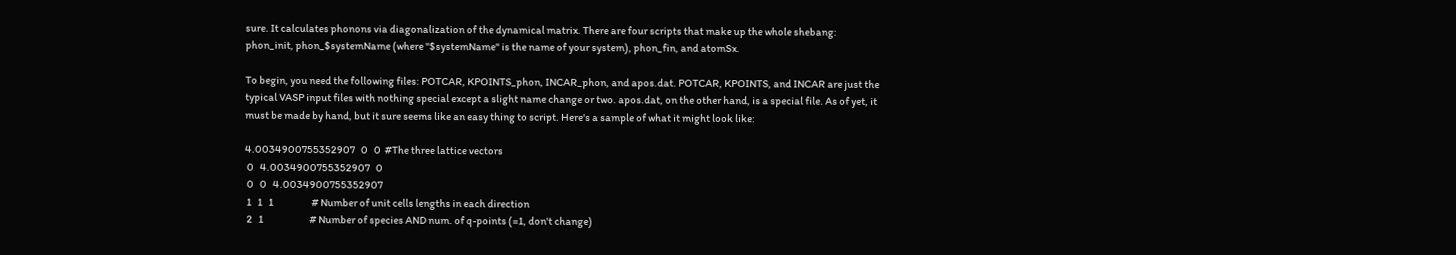sure. It calculates phonons via diagonalization of the dynamical matrix. There are four scripts that make up the whole shebang: phon_init, phon_$systemName (where "$systemName" is the name of your system), phon_fin, and atomSx.

To begin, you need the following files: POTCAR, KPOINTS_phon, INCAR_phon, and apos.dat. POTCAR, KPOINTS, and INCAR are just the typical VASP input files with nothing special except a slight name change or two. apos.dat, on the other hand, is a special file. As of yet, it must be made by hand, but it sure seems like an easy thing to script. Here's a sample of what it might look like:

4.0034900755352907   0   0  #The three lattice vectors
 0   4.0034900755352907   0
 0   0   4.0034900755352907
 1   1   1                   # Number of unit cells lengths in each direction
 2   1                       # Number of species AND num. of q-points (=1, don't change)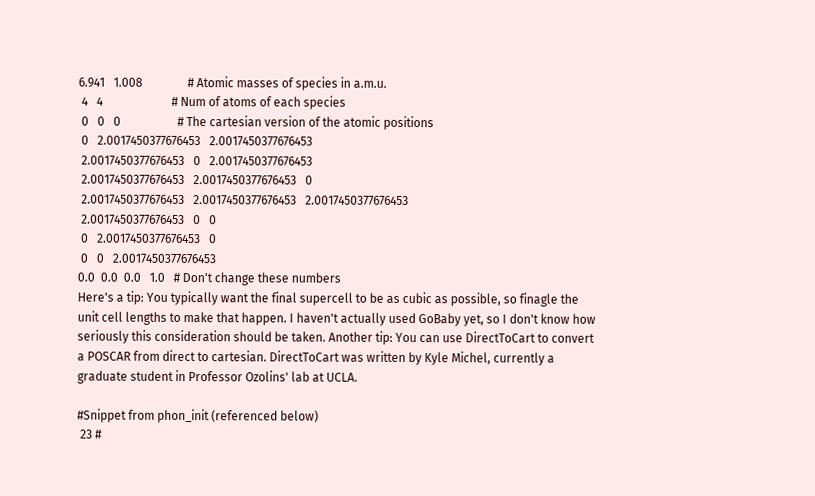6.941   1.008               # Atomic masses of species in a.m.u.
 4   4                       # Num of atoms of each species
 0   0   0                   # The cartesian version of the atomic positions
 0   2.0017450377676453   2.0017450377676453
 2.0017450377676453   0   2.0017450377676453
 2.0017450377676453   2.0017450377676453   0
 2.0017450377676453   2.0017450377676453   2.0017450377676453
 2.0017450377676453   0   0
 0   2.0017450377676453   0
 0   0   2.0017450377676453
0.0  0.0  0.0   1.0   # Don't change these numbers
Here's a tip: You typically want the final supercell to be as cubic as possible, so finagle the unit cell lengths to make that happen. I haven't actually used GoBaby yet, so I don't know how seriously this consideration should be taken. Another tip: You can use DirectToCart to convert a POSCAR from direct to cartesian. DirectToCart was written by Kyle Michel, currently a graduate student in Professor Ozolins' lab at UCLA.

#Snippet from phon_init (referenced below)
 23 #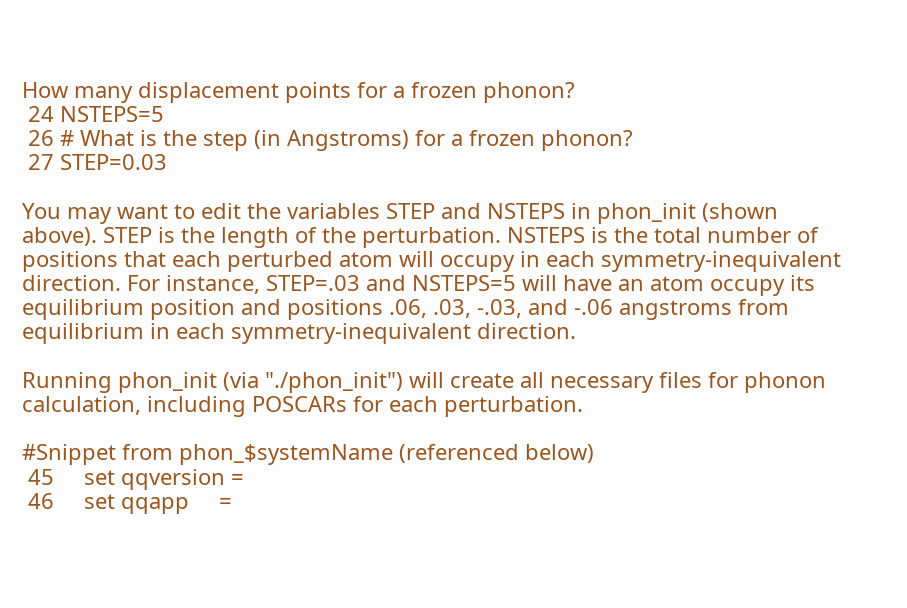How many displacement points for a frozen phonon?
 24 NSTEPS=5
 26 # What is the step (in Angstroms) for a frozen phonon?
 27 STEP=0.03

You may want to edit the variables STEP and NSTEPS in phon_init (shown above). STEP is the length of the perturbation. NSTEPS is the total number of positions that each perturbed atom will occupy in each symmetry-inequivalent direction. For instance, STEP=.03 and NSTEPS=5 will have an atom occupy its equilibrium position and positions .06, .03, -.03, and -.06 angstroms from equilibrium in each symmetry-inequivalent direction.

Running phon_init (via "./phon_init") will create all necessary files for phonon calculation, including POSCARs for each perturbation.

#Snippet from phon_$systemName (referenced below)
 45     set qqversion =
 46     set qqapp     =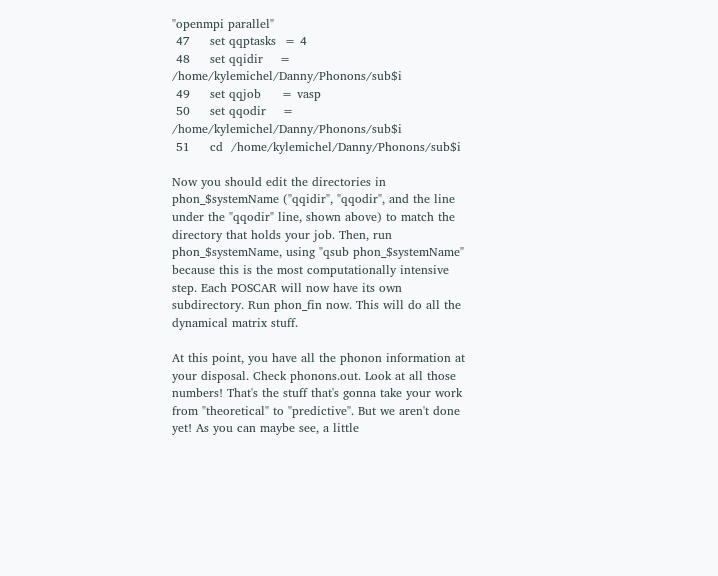"openmpi parallel"
 47     set qqptasks  = 4
 48     set qqidir    = /home/kylemichel/Danny/Phonons/sub$i
 49     set qqjob     = vasp
 50     set qqodir    = /home/kylemichel/Danny/Phonons/sub$i
 51     cd  /home/kylemichel/Danny/Phonons/sub$i

Now you should edit the directories in phon_$systemName ("qqidir", "qqodir", and the line under the "qqodir" line, shown above) to match the directory that holds your job. Then, run phon_$systemName, using "qsub phon_$systemName" because this is the most computationally intensive step. Each POSCAR will now have its own subdirectory. Run phon_fin now. This will do all the dynamical matrix stuff.

At this point, you have all the phonon information at your disposal. Check phonons.out. Look at all those numbers! That's the stuff that's gonna take your work from "theoretical" to "predictive". But we aren't done yet! As you can maybe see, a little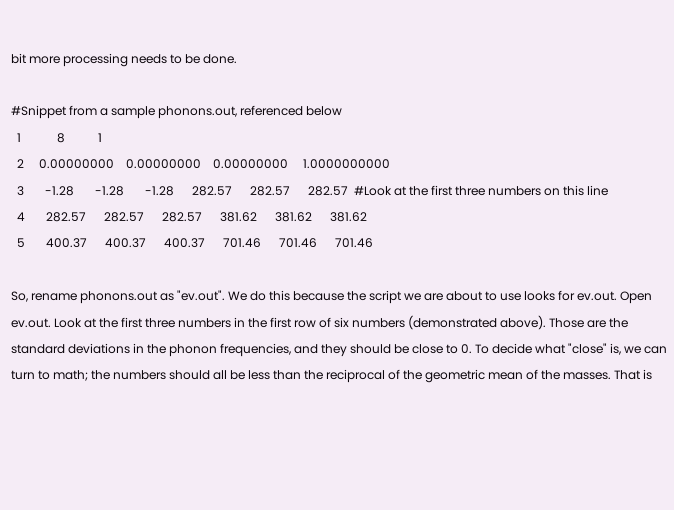bit more processing needs to be done.

#Snippet from a sample phonons.out, referenced below
  1            8           1
  2     0.00000000    0.00000000    0.00000000     1.0000000000
  3       -1.28       -1.28       -1.28      282.57      282.57      282.57  #Look at the first three numbers on this line
  4       282.57      282.57      282.57      381.62      381.62      381.62
  5       400.37      400.37      400.37      701.46      701.46      701.46

So, rename phonons.out as "ev.out". We do this because the script we are about to use looks for ev.out. Open ev.out. Look at the first three numbers in the first row of six numbers (demonstrated above). Those are the standard deviations in the phonon frequencies, and they should be close to 0. To decide what "close" is, we can turn to math; the numbers should all be less than the reciprocal of the geometric mean of the masses. That is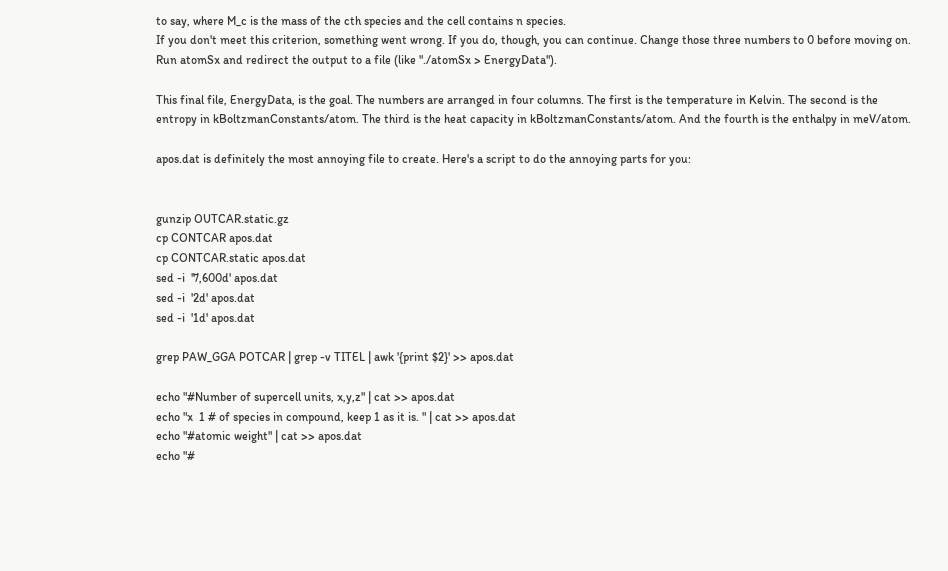to say, where M_c is the mass of the cth species and the cell contains n species.
If you don't meet this criterion, something went wrong. If you do, though, you can continue. Change those three numbers to 0 before moving on. Run atomSx and redirect the output to a file (like "./atomSx > EnergyData").

This final file, EnergyData, is the goal. The numbers are arranged in four columns. The first is the temperature in Kelvin. The second is the entropy in kBoltzmanConstants/atom. The third is the heat capacity in kBoltzmanConstants/atom. And the fourth is the enthalpy in meV/atom.

apos.dat is definitely the most annoying file to create. Here's a script to do the annoying parts for you:


gunzip OUTCAR.static.gz
cp CONTCAR apos.dat
cp CONTCAR.static apos.dat
sed -i  '7,600d' apos.dat
sed -i  '2d' apos.dat
sed -i  '1d' apos.dat

grep PAW_GGA POTCAR | grep -v TITEL | awk '{print $2}' >> apos.dat

echo "#Number of supercell units, x,y,z" | cat >> apos.dat
echo "x  1 # of species in compound, keep 1 as it is. " | cat >> apos.dat
echo "#atomic weight" | cat >> apos.dat
echo "#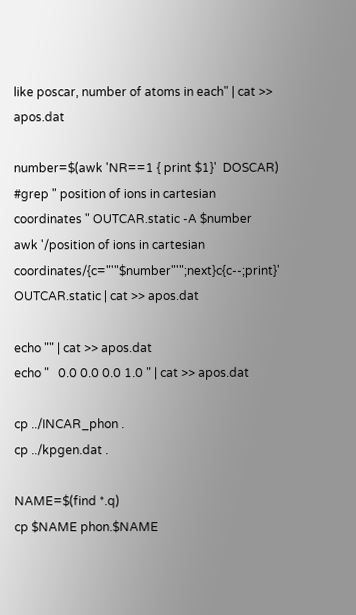like poscar, number of atoms in each" | cat >> apos.dat

number=$(awk 'NR==1 { print $1}'  DOSCAR)
#grep " position of ions in cartesian coordinates " OUTCAR.static -A $number
awk '/position of ions in cartesian coordinates/{c="'"$number"'";next}c{c--;print}' OUTCAR.static | cat >> apos.dat

echo "" | cat >> apos.dat
echo "   0.0 0.0 0.0 1.0 " | cat >> apos.dat

cp ../INCAR_phon .
cp ../kpgen.dat .

NAME=$(find *.q)
cp $NAME phon.$NAME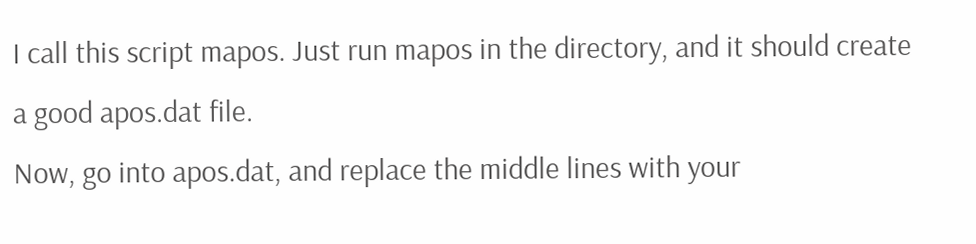I call this script mapos. Just run mapos in the directory, and it should create a good apos.dat file.
Now, go into apos.dat, and replace the middle lines with your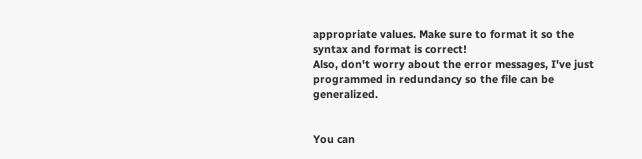appropriate values. Make sure to format it so the syntax and format is correct!
Also, don't worry about the error messages, I've just programmed in redundancy so the file can be generalized.


You can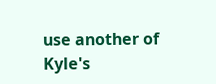use another of Kyle's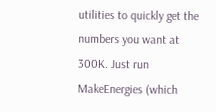utilities to quickly get the numbers you want at 300K. Just run MakeEnergies (which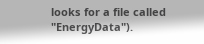looks for a file called "EnergyData").